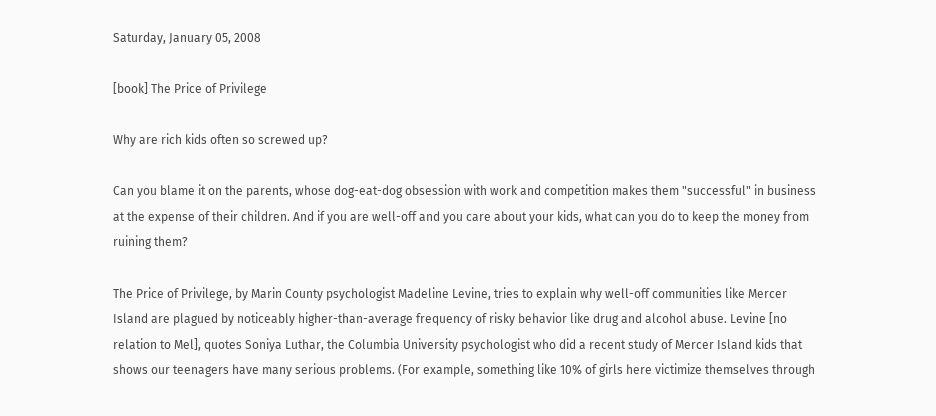Saturday, January 05, 2008

[book] The Price of Privilege

Why are rich kids often so screwed up?

Can you blame it on the parents, whose dog-eat-dog obsession with work and competition makes them "successful" in business at the expense of their children. And if you are well-off and you care about your kids, what can you do to keep the money from ruining them?

The Price of Privilege, by Marin County psychologist Madeline Levine, tries to explain why well-off communities like Mercer Island are plagued by noticeably higher-than-average frequency of risky behavior like drug and alcohol abuse. Levine [no relation to Mel], quotes Soniya Luthar, the Columbia University psychologist who did a recent study of Mercer Island kids that shows our teenagers have many serious problems. (For example, something like 10% of girls here victimize themselves through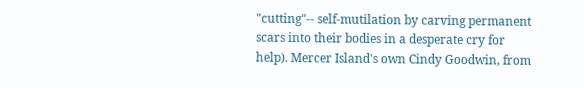"cutting"-- self-mutilation by carving permanent scars into their bodies in a desperate cry for help). Mercer Island's own Cindy Goodwin, from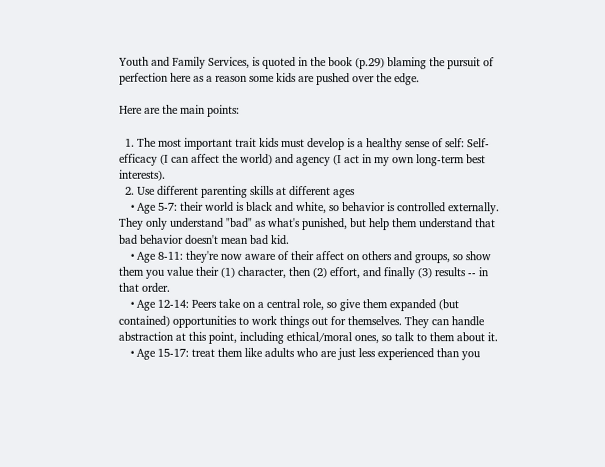Youth and Family Services, is quoted in the book (p.29) blaming the pursuit of perfection here as a reason some kids are pushed over the edge.

Here are the main points:

  1. The most important trait kids must develop is a healthy sense of self: Self-efficacy (I can affect the world) and agency (I act in my own long-term best interests).
  2. Use different parenting skills at different ages
    • Age 5-7: their world is black and white, so behavior is controlled externally. They only understand "bad" as what's punished, but help them understand that bad behavior doesn't mean bad kid.
    • Age 8-11: they're now aware of their affect on others and groups, so show them you value their (1) character, then (2) effort, and finally (3) results -- in that order.
    • Age 12-14: Peers take on a central role, so give them expanded (but contained) opportunities to work things out for themselves. They can handle abstraction at this point, including ethical/moral ones, so talk to them about it.
    • Age 15-17: treat them like adults who are just less experienced than you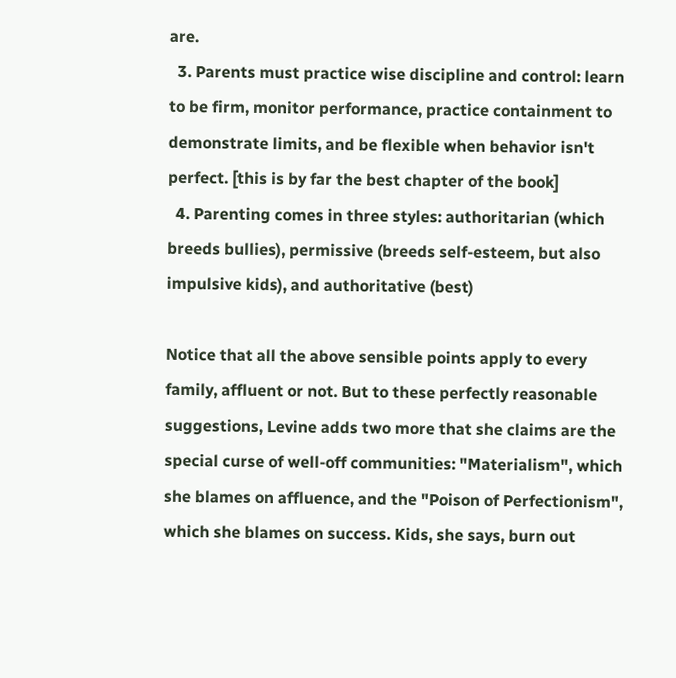are.
  3. Parents must practice wise discipline and control: learn to be firm, monitor performance, practice containment to demonstrate limits, and be flexible when behavior isn't perfect. [this is by far the best chapter of the book]
  4. Parenting comes in three styles: authoritarian (which breeds bullies), permissive (breeds self-esteem, but also impulsive kids), and authoritative (best)

Notice that all the above sensible points apply to every family, affluent or not. But to these perfectly reasonable suggestions, Levine adds two more that she claims are the special curse of well-off communities: "Materialism", which she blames on affluence, and the "Poison of Perfectionism", which she blames on success. Kids, she says, burn out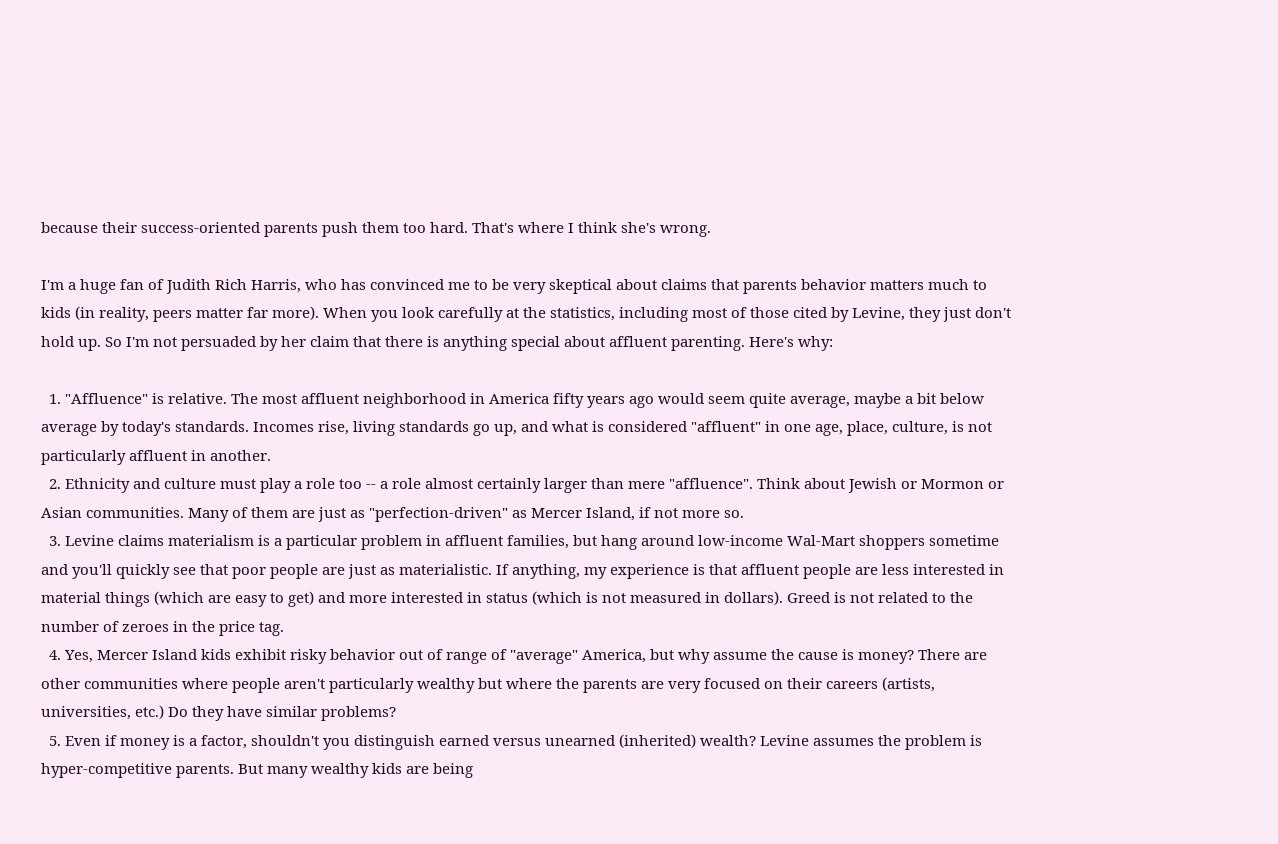because their success-oriented parents push them too hard. That's where I think she's wrong.

I'm a huge fan of Judith Rich Harris, who has convinced me to be very skeptical about claims that parents behavior matters much to kids (in reality, peers matter far more). When you look carefully at the statistics, including most of those cited by Levine, they just don't hold up. So I'm not persuaded by her claim that there is anything special about affluent parenting. Here's why:

  1. "Affluence" is relative. The most affluent neighborhood in America fifty years ago would seem quite average, maybe a bit below average by today's standards. Incomes rise, living standards go up, and what is considered "affluent" in one age, place, culture, is not particularly affluent in another.
  2. Ethnicity and culture must play a role too -- a role almost certainly larger than mere "affluence". Think about Jewish or Mormon or Asian communities. Many of them are just as "perfection-driven" as Mercer Island, if not more so.
  3. Levine claims materialism is a particular problem in affluent families, but hang around low-income Wal-Mart shoppers sometime and you'll quickly see that poor people are just as materialistic. If anything, my experience is that affluent people are less interested in material things (which are easy to get) and more interested in status (which is not measured in dollars). Greed is not related to the number of zeroes in the price tag.
  4. Yes, Mercer Island kids exhibit risky behavior out of range of "average" America, but why assume the cause is money? There are other communities where people aren't particularly wealthy but where the parents are very focused on their careers (artists, universities, etc.) Do they have similar problems?
  5. Even if money is a factor, shouldn't you distinguish earned versus unearned (inherited) wealth? Levine assumes the problem is hyper-competitive parents. But many wealthy kids are being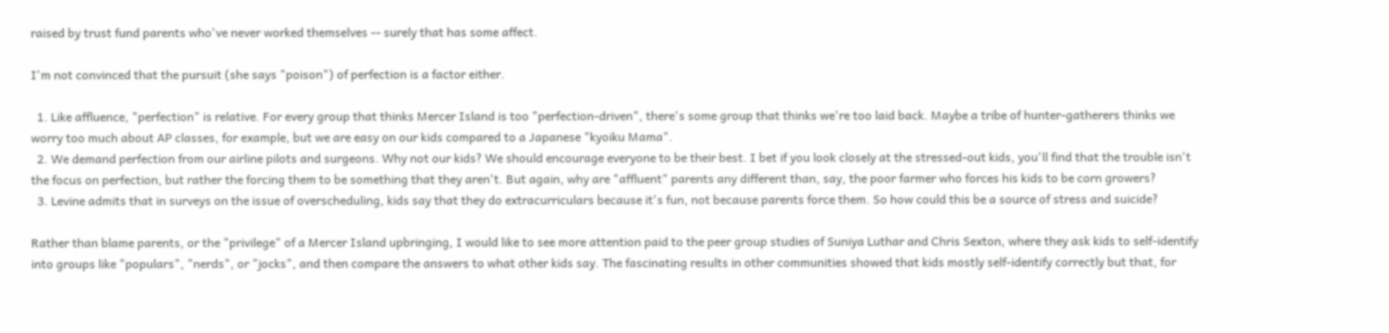raised by trust fund parents who've never worked themselves -- surely that has some affect.

I'm not convinced that the pursuit (she says "poison") of perfection is a factor either.

  1. Like affluence, "perfection" is relative. For every group that thinks Mercer Island is too "perfection-driven", there's some group that thinks we're too laid back. Maybe a tribe of hunter-gatherers thinks we worry too much about AP classes, for example, but we are easy on our kids compared to a Japanese "kyoiku Mama".
  2. We demand perfection from our airline pilots and surgeons. Why not our kids? We should encourage everyone to be their best. I bet if you look closely at the stressed-out kids, you'll find that the trouble isn't the focus on perfection, but rather the forcing them to be something that they aren't. But again, why are "affluent" parents any different than, say, the poor farmer who forces his kids to be corn growers?
  3. Levine admits that in surveys on the issue of overscheduling, kids say that they do extracurriculars because it's fun, not because parents force them. So how could this be a source of stress and suicide?

Rather than blame parents, or the "privilege" of a Mercer Island upbringing, I would like to see more attention paid to the peer group studies of Suniya Luthar and Chris Sexton, where they ask kids to self-identify into groups like "populars", "nerds", or "jocks", and then compare the answers to what other kids say. The fascinating results in other communities showed that kids mostly self-identify correctly but that, for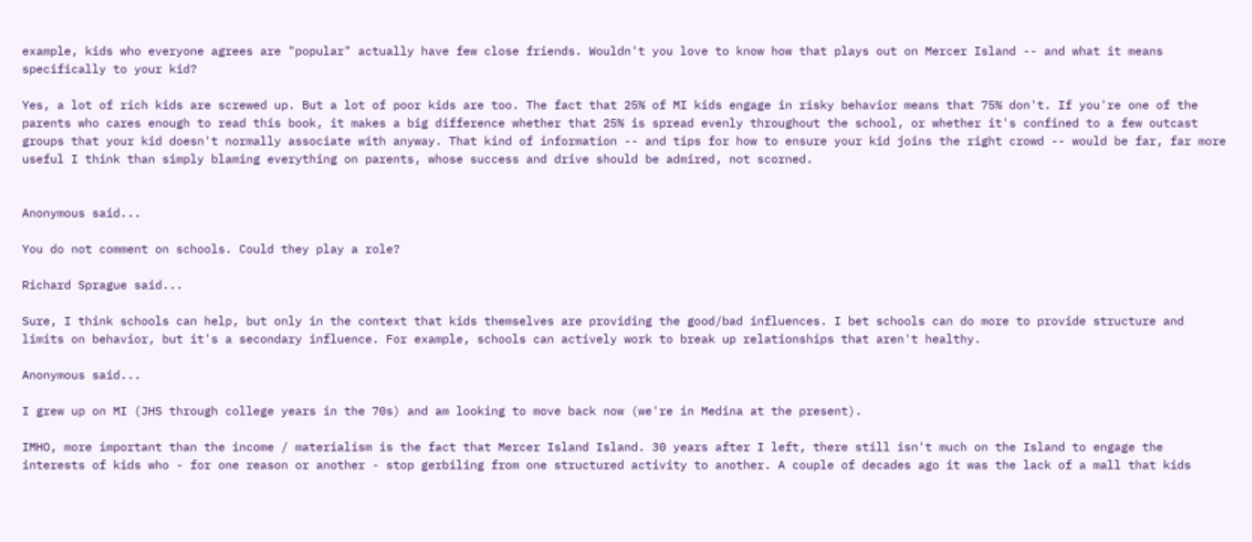example, kids who everyone agrees are "popular" actually have few close friends. Wouldn't you love to know how that plays out on Mercer Island -- and what it means specifically to your kid?

Yes, a lot of rich kids are screwed up. But a lot of poor kids are too. The fact that 25% of MI kids engage in risky behavior means that 75% don't. If you're one of the parents who cares enough to read this book, it makes a big difference whether that 25% is spread evenly throughout the school, or whether it's confined to a few outcast groups that your kid doesn't normally associate with anyway. That kind of information -- and tips for how to ensure your kid joins the right crowd -- would be far, far more useful I think than simply blaming everything on parents, whose success and drive should be admired, not scorned.


Anonymous said...

You do not comment on schools. Could they play a role?

Richard Sprague said...

Sure, I think schools can help, but only in the context that kids themselves are providing the good/bad influences. I bet schools can do more to provide structure and limits on behavior, but it's a secondary influence. For example, schools can actively work to break up relationships that aren't healthy.

Anonymous said...

I grew up on MI (JHS through college years in the 70s) and am looking to move back now (we're in Medina at the present).

IMHO, more important than the income / materialism is the fact that Mercer Island Island. 30 years after I left, there still isn't much on the Island to engage the interests of kids who - for one reason or another - stop gerbiling from one structured activity to another. A couple of decades ago it was the lack of a mall that kids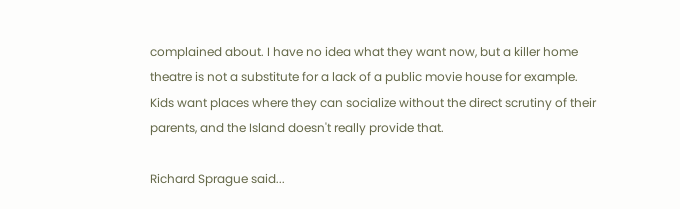complained about. I have no idea what they want now, but a killer home theatre is not a substitute for a lack of a public movie house for example. Kids want places where they can socialize without the direct scrutiny of their parents, and the Island doesn't really provide that.

Richard Sprague said...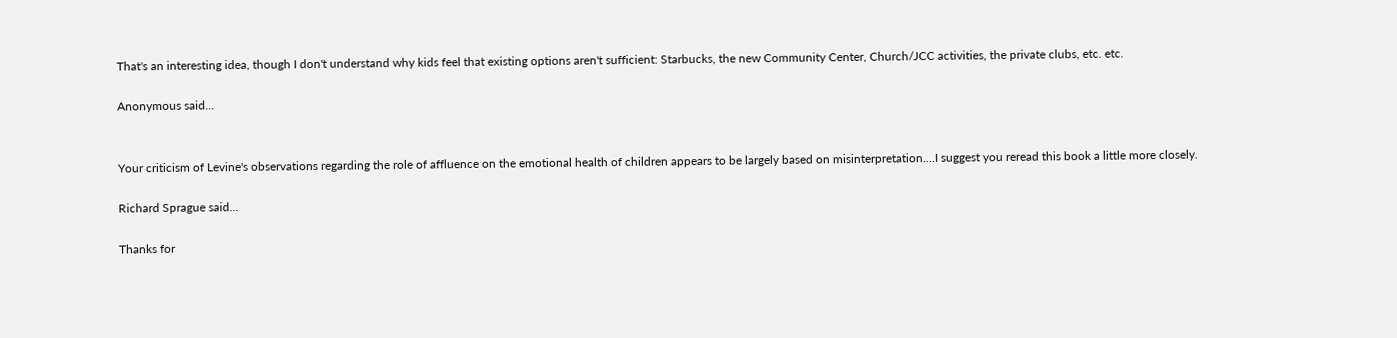That's an interesting idea, though I don't understand why kids feel that existing options aren't sufficient: Starbucks, the new Community Center, Church/JCC activities, the private clubs, etc. etc.

Anonymous said...


Your criticism of Levine's observations regarding the role of affluence on the emotional health of children appears to be largely based on misinterpretation....I suggest you reread this book a little more closely.

Richard Sprague said...

Thanks for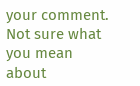your comment. Not sure what you mean about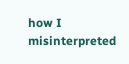how I misinterpreted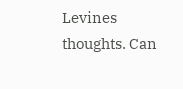Levines thoughts. Can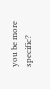you be more specific?